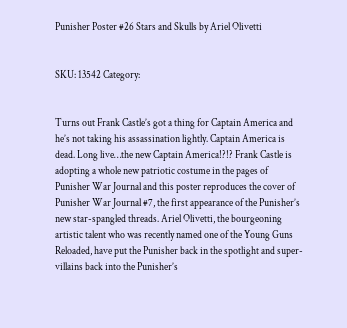Punisher Poster #26 Stars and Skulls by Ariel Olivetti


SKU: 13542 Category:


Turns out Frank Castle’s got a thing for Captain America and he’s not taking his assassination lightly. Captain America is dead. Long live…the new Captain America!?!? Frank Castle is adopting a whole new patriotic costume in the pages of Punisher War Journal and this poster reproduces the cover of Punisher War Journal #7, the first appearance of the Punisher’s new star-spangled threads. Ariel Olivetti, the bourgeoning artistic talent who was recently named one of the Young Guns Reloaded, have put the Punisher back in the spotlight and super-villains back into the Punisher’s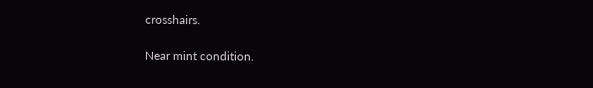crosshairs.

Near mint condition.